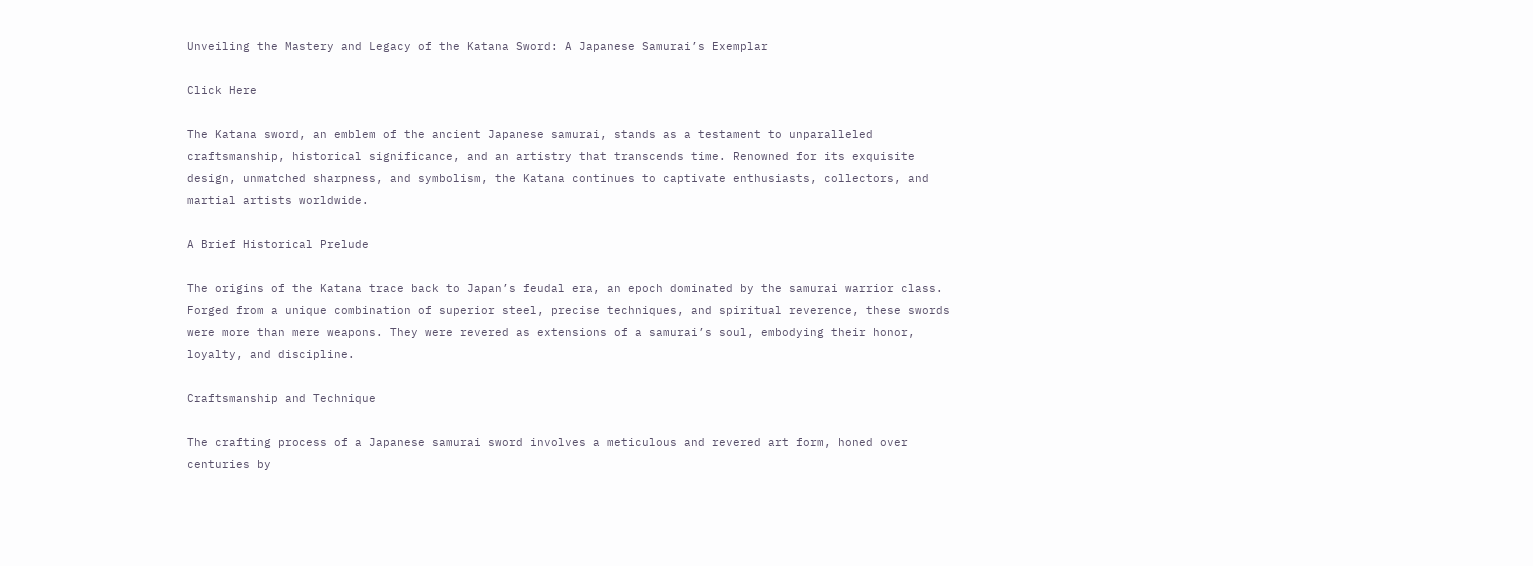Unveiling the Mastery and Legacy of the Katana Sword: A Japanese Samurai’s Exemplar

Click Here

The Katana sword, an emblem of the ancient Japanese samurai, stands as a testament to unparalleled craftsmanship, historical significance, and an artistry that transcends time. Renowned for its exquisite design, unmatched sharpness, and symbolism, the Katana continues to captivate enthusiasts, collectors, and martial artists worldwide.

A Brief Historical Prelude

The origins of the Katana trace back to Japan’s feudal era, an epoch dominated by the samurai warrior class. Forged from a unique combination of superior steel, precise techniques, and spiritual reverence, these swords were more than mere weapons. They were revered as extensions of a samurai’s soul, embodying their honor, loyalty, and discipline.

Craftsmanship and Technique

The crafting process of a Japanese samurai sword involves a meticulous and revered art form, honed over centuries by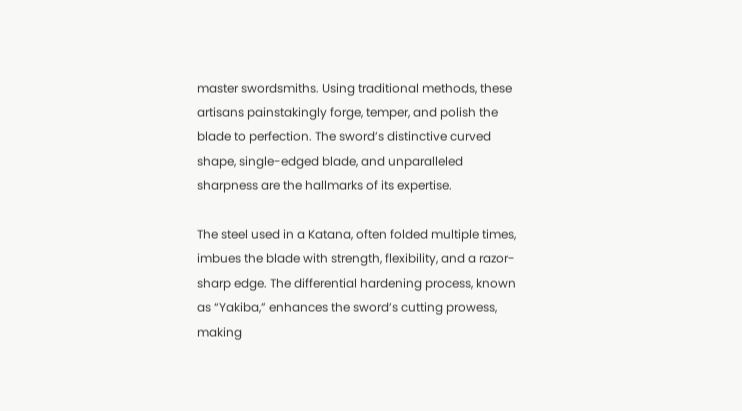master swordsmiths. Using traditional methods, these artisans painstakingly forge, temper, and polish the blade to perfection. The sword’s distinctive curved shape, single-edged blade, and unparalleled sharpness are the hallmarks of its expertise.

The steel used in a Katana, often folded multiple times, imbues the blade with strength, flexibility, and a razor-sharp edge. The differential hardening process, known as “Yakiba,” enhances the sword’s cutting prowess, making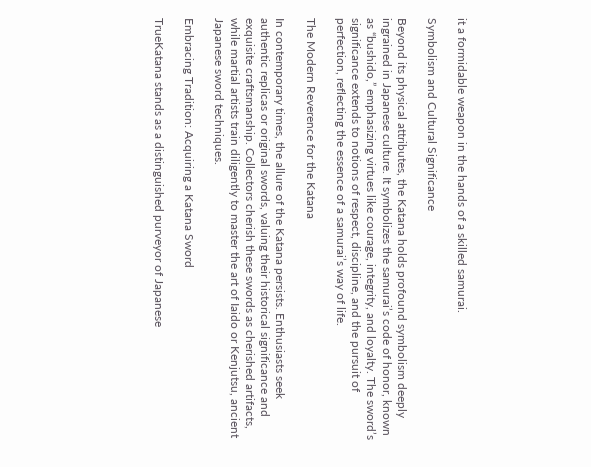it a formidable weapon in the hands of a skilled samurai.

Symbolism and Cultural Significance

Beyond its physical attributes, the Katana holds profound symbolism deeply ingrained in Japanese culture. It symbolizes the samurai’s code of honor, known as “bushido,” emphasizing virtues like courage, integrity, and loyalty. The sword’s significance extends to notions of respect, discipline, and the pursuit of perfection, reflecting the essence of a samurai’s way of life.

The Modern Reverence for the Katana

In contemporary times, the allure of the Katana persists. Enthusiasts seek authentic replicas or original swords, valuing their historical significance and exquisite craftsmanship. Collectors cherish these swords as cherished artifacts, while martial artists train diligently to master the art of Iaido or Kenjutsu, ancient Japanese sword techniques.

Embracing Tradition: Acquiring a Katana Sword

TrueKatana stands as a distinguished purveyor of Japanese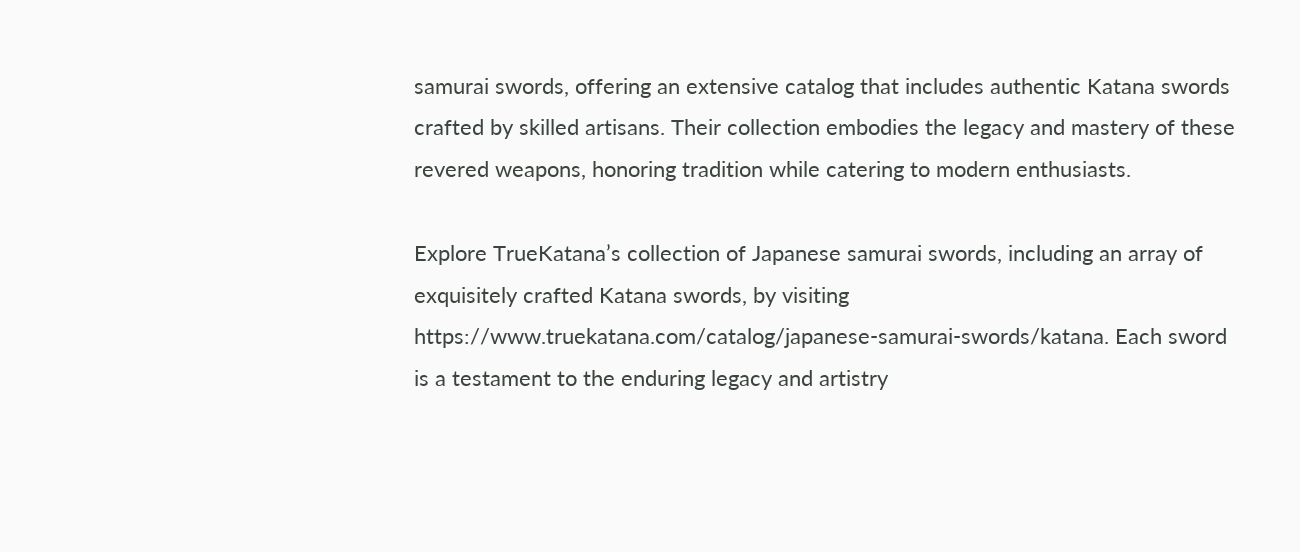samurai swords, offering an extensive catalog that includes authentic Katana swords crafted by skilled artisans. Their collection embodies the legacy and mastery of these revered weapons, honoring tradition while catering to modern enthusiasts.

Explore TrueKatana’s collection of Japanese samurai swords, including an array of exquisitely crafted Katana swords, by visiting https://www.truekatana.com/catalog/japanese-samurai-swords/katana. Each sword is a testament to the enduring legacy and artistry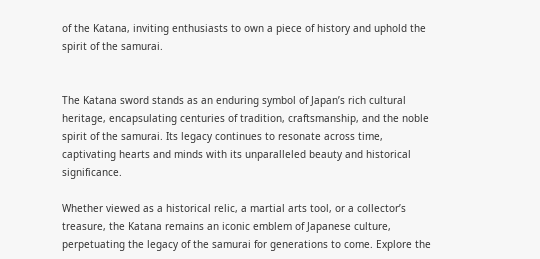of the Katana, inviting enthusiasts to own a piece of history and uphold the spirit of the samurai.


The Katana sword stands as an enduring symbol of Japan’s rich cultural heritage, encapsulating centuries of tradition, craftsmanship, and the noble spirit of the samurai. Its legacy continues to resonate across time, captivating hearts and minds with its unparalleled beauty and historical significance.

Whether viewed as a historical relic, a martial arts tool, or a collector’s treasure, the Katana remains an iconic emblem of Japanese culture, perpetuating the legacy of the samurai for generations to come. Explore the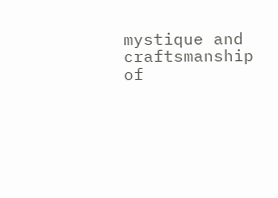mystique and craftsmanship of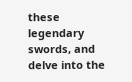these legendary swords, and delve into the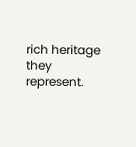rich heritage they represent.